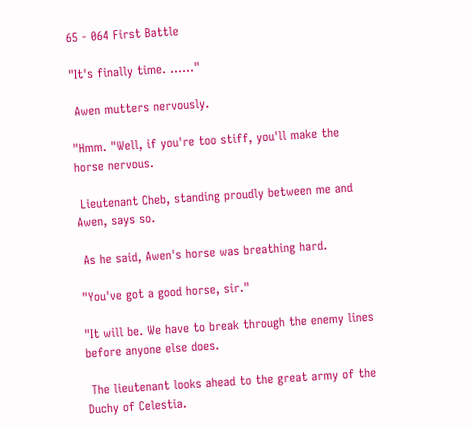65 - 064 First Battle

"It's finally time. ......"

 Awen mutters nervously.

"Hmm. "Well, if you're too stiff, you'll make the horse nervous.

 Lieutenant Cheb, standing proudly between me and Awen, says so.

 As he said, Awen's horse was breathing hard.

"You've got a good horse, sir."

"It will be. We have to break through the enemy lines before anyone else does.

 The lieutenant looks ahead to the great army of the Duchy of Celestia.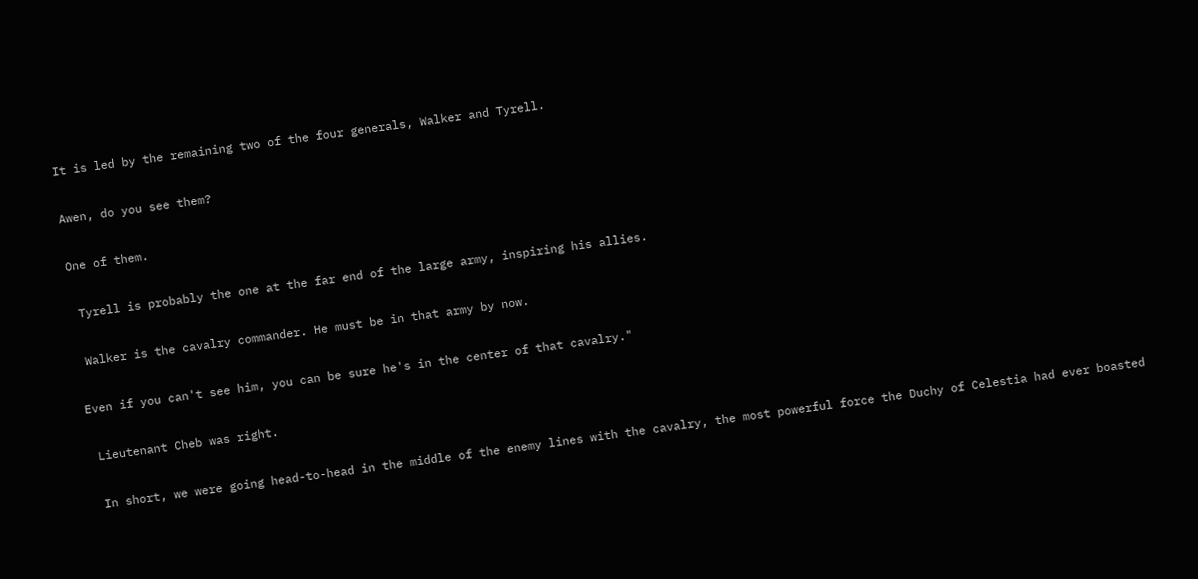It is led by the remaining two of the four generals, Walker and Tyrell.

Awen, do you see them?

One of them.

 Tyrell is probably the one at the far end of the large army, inspiring his allies.

 Walker is the cavalry commander. He must be in that army by now.

Even if you can't see him, you can be sure he's in the center of that cavalry."

 Lieutenant Cheb was right.

 In short, we were going head-to-head in the middle of the enemy lines with the cavalry, the most powerful force the Duchy of Celestia had ever boasted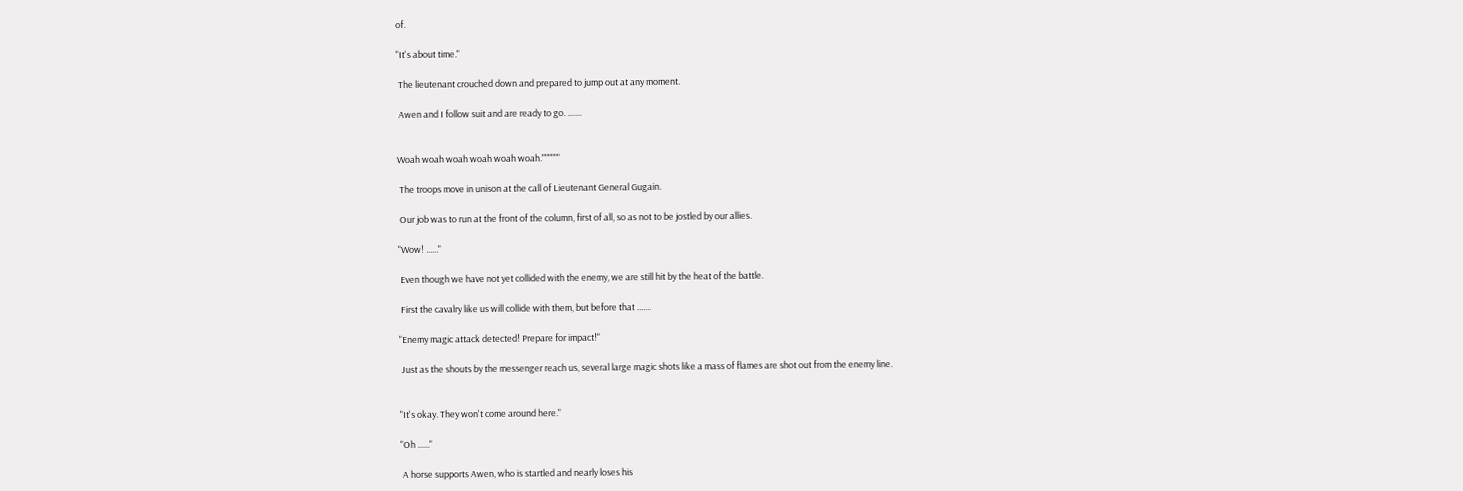of.

"It's about time."

 The lieutenant crouched down and prepared to jump out at any moment.

 Awen and I follow suit and are ready to go. .......


Woah woah woah woah woah woah.""""""

 The troops move in unison at the call of Lieutenant General Gugain.

 Our job was to run at the front of the column, first of all, so as not to be jostled by our allies.

"Wow! ......"

 Even though we have not yet collided with the enemy, we are still hit by the heat of the battle.

 First the cavalry like us will collide with them, but before that .......

"Enemy magic attack detected! Prepare for impact!"

 Just as the shouts by the messenger reach us, several large magic shots like a mass of flames are shot out from the enemy line.


"It's okay. They won't come around here."

"Oh ......"

 A horse supports Awen, who is startled and nearly loses his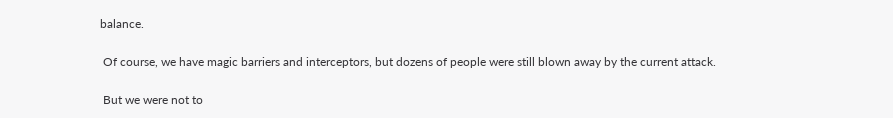balance.

 Of course, we have magic barriers and interceptors, but dozens of people were still blown away by the current attack.

 But we were not to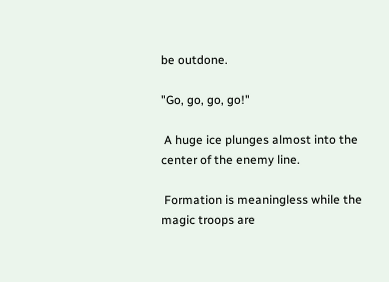be outdone.

"Go, go, go, go!"

 A huge ice plunges almost into the center of the enemy line.

 Formation is meaningless while the magic troops are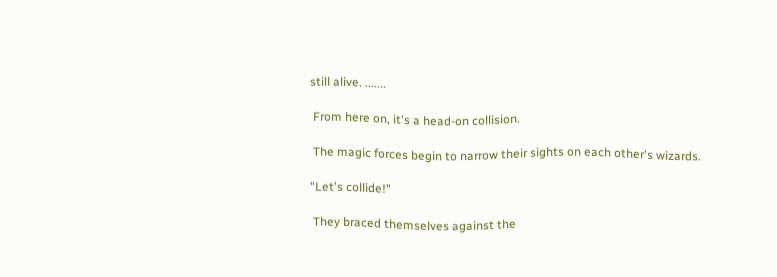still alive. .......

 From here on, it's a head-on collision.

 The magic forces begin to narrow their sights on each other's wizards.

"Let's collide!"

 They braced themselves against the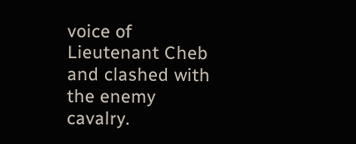voice of Lieutenant Cheb and clashed with the enemy cavalry.